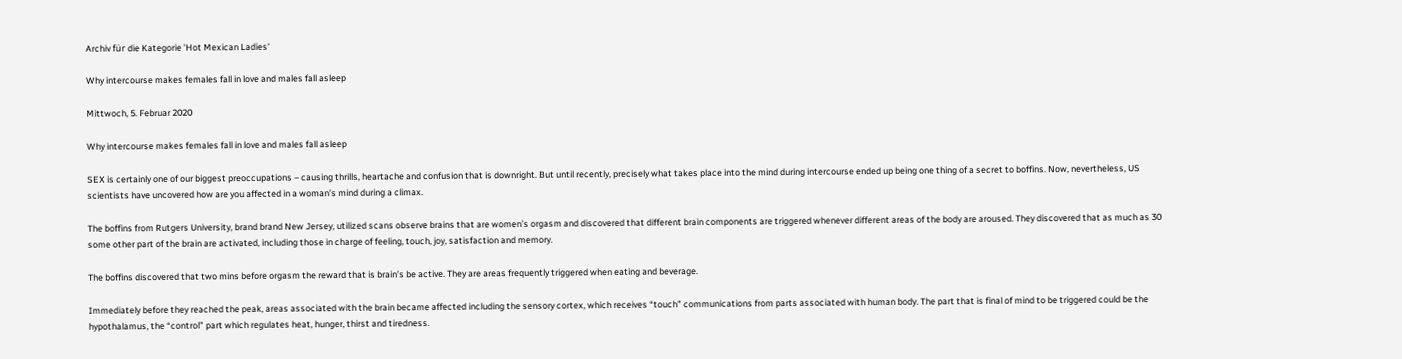Archiv für die Kategorie 'Hot Mexican Ladies'

Why intercourse makes females fall in love and males fall asleep

Mittwoch, 5. Februar 2020

Why intercourse makes females fall in love and males fall asleep

SEX is certainly one of our biggest preoccupations – causing thrills, heartache and confusion that is downright. But until recently, precisely what takes place into the mind during intercourse ended up being one thing of a secret to boffins. Now, nevertheless, US scientists have uncovered how are you affected in a woman’s mind during a climax.

The boffins from Rutgers University, brand brand New Jersey, utilized scans observe brains that are women’s orgasm and discovered that different brain components are triggered whenever different areas of the body are aroused. They discovered that as much as 30 some other part of the brain are activated, including those in charge of feeling, touch, joy, satisfaction and memory.

The boffins discovered that two mins before orgasm the reward that is brain’s be active. They are areas frequently triggered when eating and beverage.

Immediately before they reached the peak, areas associated with the brain became affected including the sensory cortex, which receives “touch” communications from parts associated with human body. The part that is final of mind to be triggered could be the hypothalamus, the “control” part which regulates heat, hunger, thirst and tiredness.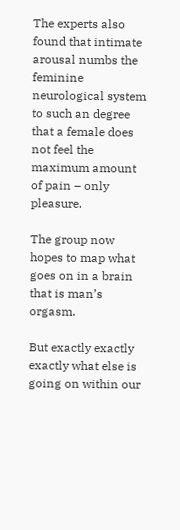The experts also found that intimate arousal numbs the feminine neurological system to such an degree that a female does not feel the maximum amount of pain – only pleasure.

The group now hopes to map what goes on in a brain that is man’s orgasm.

But exactly exactly exactly what else is going on within our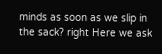minds as soon as we slip in the sack? right Here we ask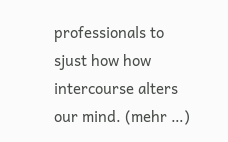professionals to sjust how how intercourse alters our mind. (mehr …)